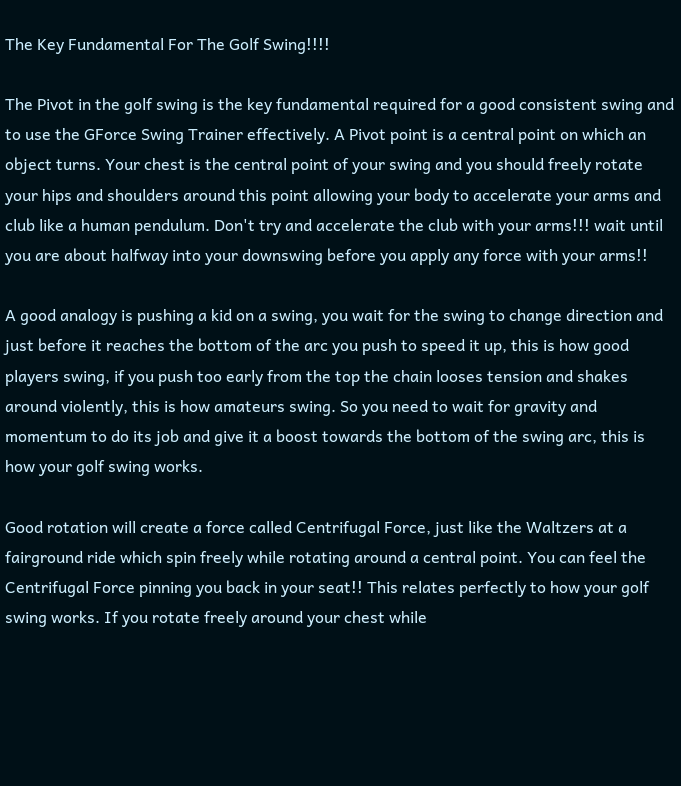The Key Fundamental For The Golf Swing!!!!

The Pivot in the golf swing is the key fundamental required for a good consistent swing and to use the GForce Swing Trainer effectively. A Pivot point is a central point on which an object turns. Your chest is the central point of your swing and you should freely rotate your hips and shoulders around this point allowing your body to accelerate your arms and club like a human pendulum. Don't try and accelerate the club with your arms!!! wait until you are about halfway into your downswing before you apply any force with your arms!!

A good analogy is pushing a kid on a swing, you wait for the swing to change direction and just before it reaches the bottom of the arc you push to speed it up, this is how good players swing, if you push too early from the top the chain looses tension and shakes around violently, this is how amateurs swing. So you need to wait for gravity and momentum to do its job and give it a boost towards the bottom of the swing arc, this is how your golf swing works.

Good rotation will create a force called Centrifugal Force, just like the Waltzers at a fairground ride which spin freely while rotating around a central point. You can feel the Centrifugal Force pinning you back in your seat!! This relates perfectly to how your golf swing works. If you rotate freely around your chest while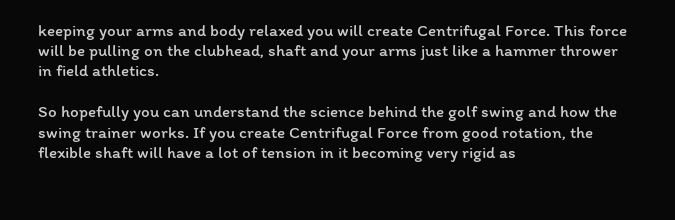keeping your arms and body relaxed you will create Centrifugal Force. This force will be pulling on the clubhead, shaft and your arms just like a hammer thrower in field athletics.

So hopefully you can understand the science behind the golf swing and how the swing trainer works. If you create Centrifugal Force from good rotation, the flexible shaft will have a lot of tension in it becoming very rigid as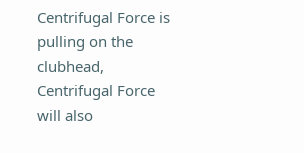Centrifugal Force is pulling on the clubhead, Centrifugal Force will also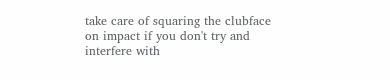take care of squaring the clubface on impact if you don't try and interfere with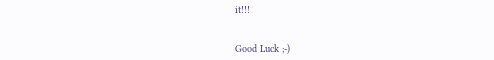it!!!


Good Luck ;-)